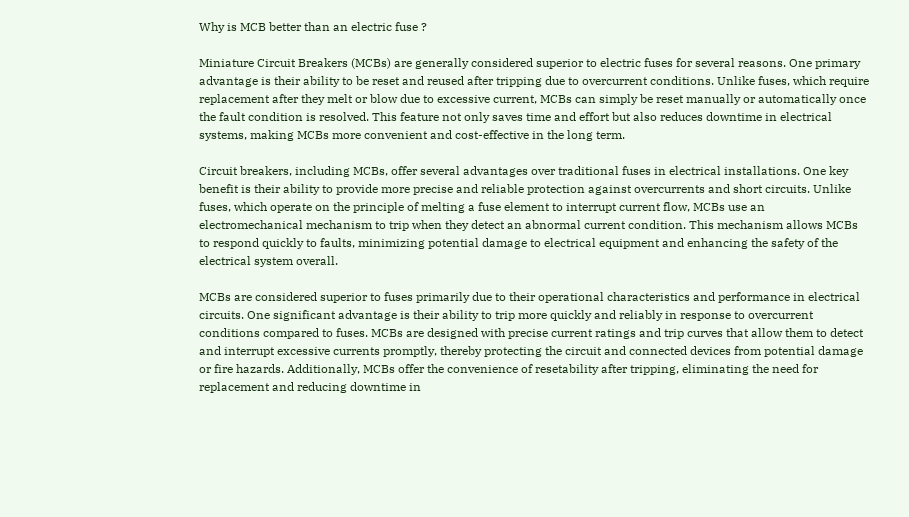Why is MCB better than an electric fuse ?

Miniature Circuit Breakers (MCBs) are generally considered superior to electric fuses for several reasons. One primary advantage is their ability to be reset and reused after tripping due to overcurrent conditions. Unlike fuses, which require replacement after they melt or blow due to excessive current, MCBs can simply be reset manually or automatically once the fault condition is resolved. This feature not only saves time and effort but also reduces downtime in electrical systems, making MCBs more convenient and cost-effective in the long term.

Circuit breakers, including MCBs, offer several advantages over traditional fuses in electrical installations. One key benefit is their ability to provide more precise and reliable protection against overcurrents and short circuits. Unlike fuses, which operate on the principle of melting a fuse element to interrupt current flow, MCBs use an electromechanical mechanism to trip when they detect an abnormal current condition. This mechanism allows MCBs to respond quickly to faults, minimizing potential damage to electrical equipment and enhancing the safety of the electrical system overall.

MCBs are considered superior to fuses primarily due to their operational characteristics and performance in electrical circuits. One significant advantage is their ability to trip more quickly and reliably in response to overcurrent conditions compared to fuses. MCBs are designed with precise current ratings and trip curves that allow them to detect and interrupt excessive currents promptly, thereby protecting the circuit and connected devices from potential damage or fire hazards. Additionally, MCBs offer the convenience of resetability after tripping, eliminating the need for replacement and reducing downtime in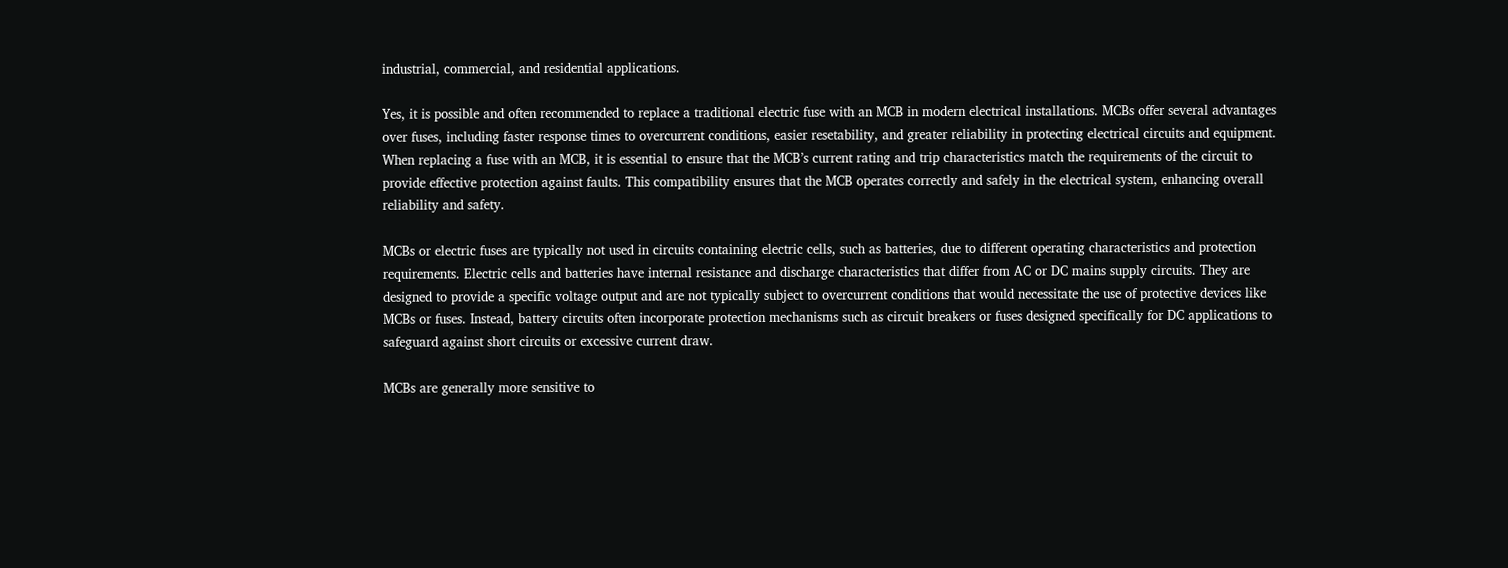industrial, commercial, and residential applications.

Yes, it is possible and often recommended to replace a traditional electric fuse with an MCB in modern electrical installations. MCBs offer several advantages over fuses, including faster response times to overcurrent conditions, easier resetability, and greater reliability in protecting electrical circuits and equipment. When replacing a fuse with an MCB, it is essential to ensure that the MCB’s current rating and trip characteristics match the requirements of the circuit to provide effective protection against faults. This compatibility ensures that the MCB operates correctly and safely in the electrical system, enhancing overall reliability and safety.

MCBs or electric fuses are typically not used in circuits containing electric cells, such as batteries, due to different operating characteristics and protection requirements. Electric cells and batteries have internal resistance and discharge characteristics that differ from AC or DC mains supply circuits. They are designed to provide a specific voltage output and are not typically subject to overcurrent conditions that would necessitate the use of protective devices like MCBs or fuses. Instead, battery circuits often incorporate protection mechanisms such as circuit breakers or fuses designed specifically for DC applications to safeguard against short circuits or excessive current draw.

MCBs are generally more sensitive to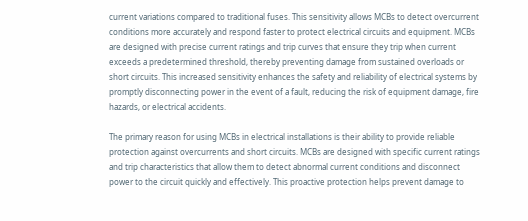current variations compared to traditional fuses. This sensitivity allows MCBs to detect overcurrent conditions more accurately and respond faster to protect electrical circuits and equipment. MCBs are designed with precise current ratings and trip curves that ensure they trip when current exceeds a predetermined threshold, thereby preventing damage from sustained overloads or short circuits. This increased sensitivity enhances the safety and reliability of electrical systems by promptly disconnecting power in the event of a fault, reducing the risk of equipment damage, fire hazards, or electrical accidents.

The primary reason for using MCBs in electrical installations is their ability to provide reliable protection against overcurrents and short circuits. MCBs are designed with specific current ratings and trip characteristics that allow them to detect abnormal current conditions and disconnect power to the circuit quickly and effectively. This proactive protection helps prevent damage to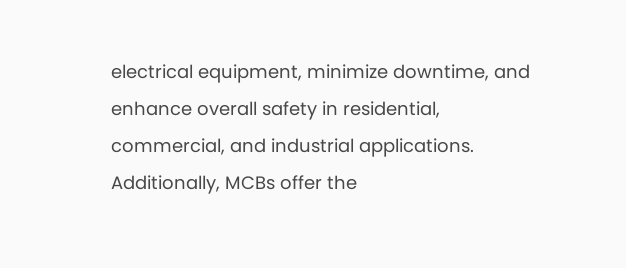electrical equipment, minimize downtime, and enhance overall safety in residential, commercial, and industrial applications. Additionally, MCBs offer the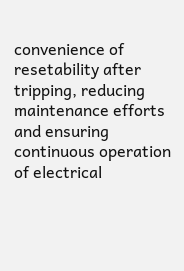convenience of resetability after tripping, reducing maintenance efforts and ensuring continuous operation of electrical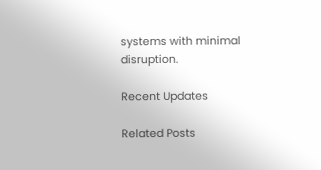systems with minimal disruption.

Recent Updates

Related Posts